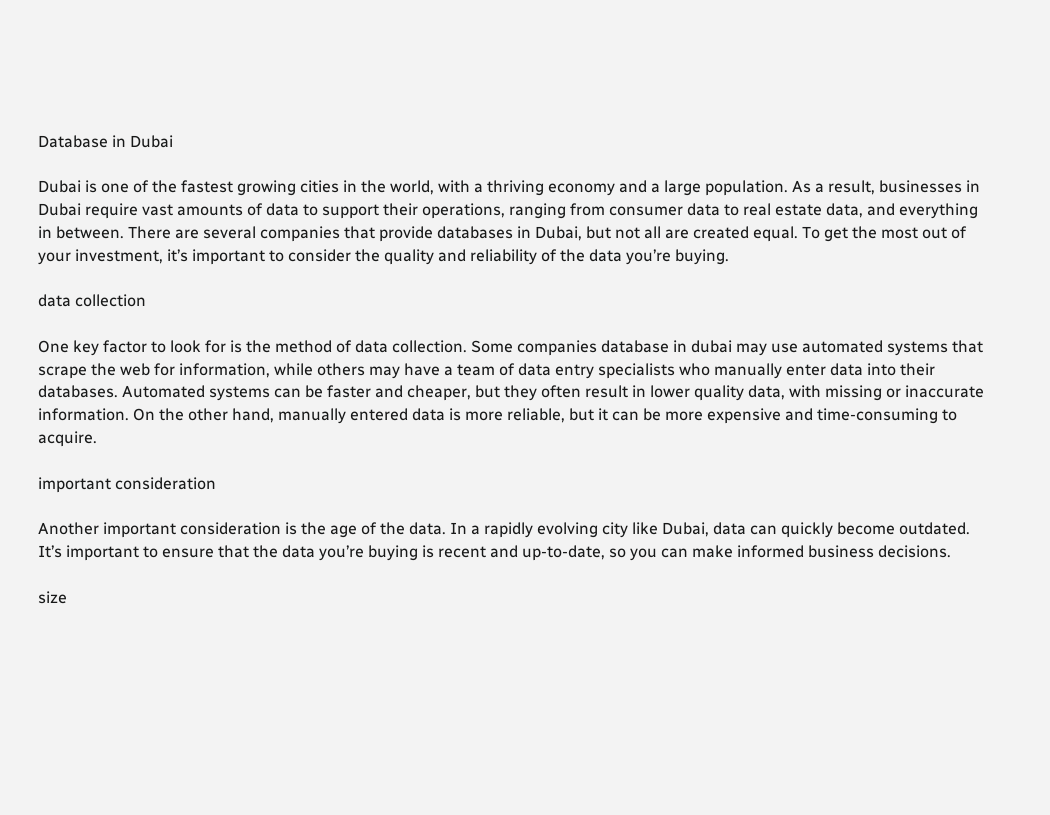Database in Dubai

Dubai is one of the fastest growing cities in the world, with a thriving economy and a large population. As a result, businesses in Dubai require vast amounts of data to support their operations, ranging from consumer data to real estate data, and everything in between. There are several companies that provide databases in Dubai, but not all are created equal. To get the most out of your investment, it’s important to consider the quality and reliability of the data you’re buying.

data collection

One key factor to look for is the method of data collection. Some companies database in dubai may use automated systems that scrape the web for information, while others may have a team of data entry specialists who manually enter data into their databases. Automated systems can be faster and cheaper, but they often result in lower quality data, with missing or inaccurate information. On the other hand, manually entered data is more reliable, but it can be more expensive and time-consuming to acquire.

important consideration

Another important consideration is the age of the data. In a rapidly evolving city like Dubai, data can quickly become outdated. It’s important to ensure that the data you’re buying is recent and up-to-date, so you can make informed business decisions.

size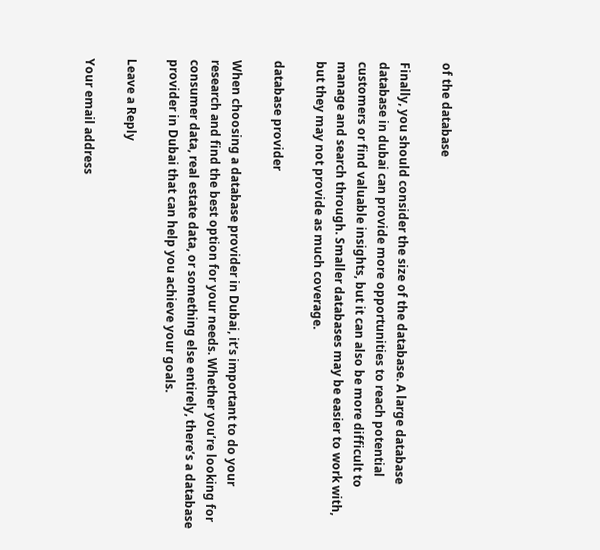of the database

Finally, you should consider the size of the database. A large database database in dubai can provide more opportunities to reach potential customers or find valuable insights, but it can also be more difficult to manage and search through. Smaller databases may be easier to work with, but they may not provide as much coverage.

database provider

When choosing a database provider in Dubai, it’s important to do your research and find the best option for your needs. Whether you’re looking for consumer data, real estate data, or something else entirely, there’s a database provider in Dubai that can help you achieve your goals.

Leave a Reply

Your email address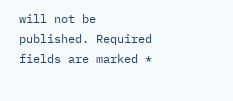will not be published. Required fields are marked *